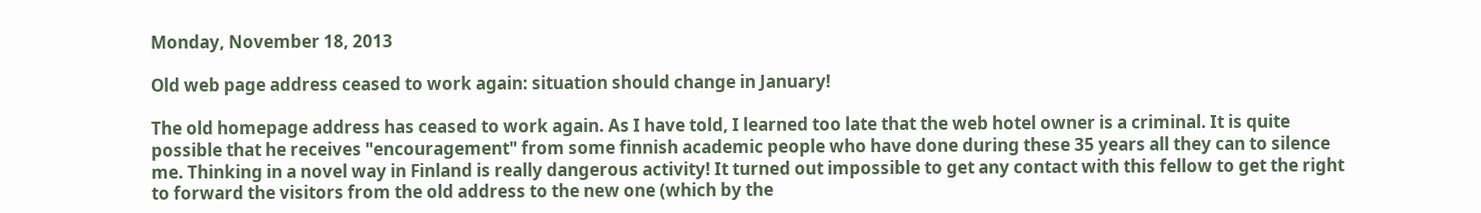Monday, November 18, 2013

Old web page address ceased to work again: situation should change in January!

The old homepage address has ceased to work again. As I have told, I learned too late that the web hotel owner is a criminal. It is quite possible that he receives "encouragement" from some finnish academic people who have done during these 35 years all they can to silence me. Thinking in a novel way in Finland is really dangerous activity! It turned out impossible to get any contact with this fellow to get the right to forward the visitors from the old address to the new one (which by the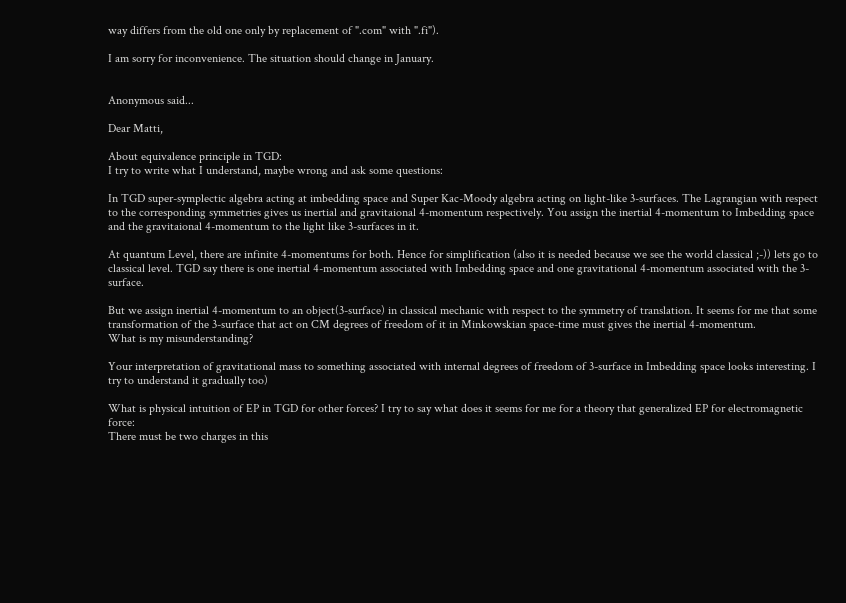way differs from the old one only by replacement of ".com" with ".fi").

I am sorry for inconvenience. The situation should change in January.


Anonymous said...

Dear Matti,

About equivalence principle in TGD:
I try to write what I understand, maybe wrong and ask some questions:

In TGD super-symplectic algebra acting at imbedding space and Super Kac-Moody algebra acting on light-like 3-surfaces. The Lagrangian with respect to the corresponding symmetries gives us inertial and gravitaional 4-momentum respectively. You assign the inertial 4-momentum to Imbedding space and the gravitaional 4-momentum to the light like 3-surfaces in it.

At quantum Level, there are infinite 4-momentums for both. Hence for simplification (also it is needed because we see the world classical ;-)) lets go to classical level. TGD say there is one inertial 4-momentum associated with Imbedding space and one gravitational 4-momentum associated with the 3-surface.

But we assign inertial 4-momentum to an object(3-surface) in classical mechanic with respect to the symmetry of translation. It seems for me that some transformation of the 3-surface that act on CM degrees of freedom of it in Minkowskian space-time must gives the inertial 4-momentum.
What is my misunderstanding?

Your interpretation of gravitational mass to something associated with internal degrees of freedom of 3-surface in Imbedding space looks interesting. I try to understand it gradually too)

What is physical intuition of EP in TGD for other forces? I try to say what does it seems for me for a theory that generalized EP for electromagnetic force:
There must be two charges in this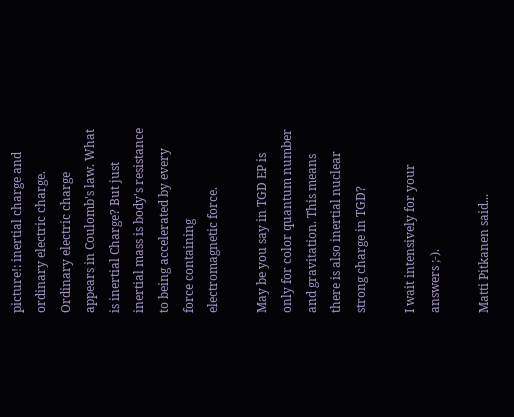picture!: inertial charge and ordinary electric charge.
Ordinary electric charge appears in Coulomb's law. What is inertial Charge? But just inertial mass is body's resistance to being accelerated by every force containing electromagnetic force.

May be you say in TGD EP is only for color quantum number and gravitation. This means there is also inertial nuclear strong charge in TGD?

I wait intensively for your answers ;-).

Matti Pitkanen said...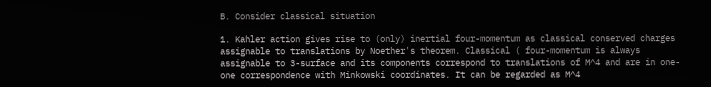B. Consider classical situation

1. Kahler action gives rise to (only) inertial four-momentum as classical conserved charges assignable to translations by Noether's theorem. Classical ( four-momentum is always assignable to 3-surface and its components correspond to translations of M^4 and are in one-one correspondence with Minkowski coordinates. It can be regarded as M^4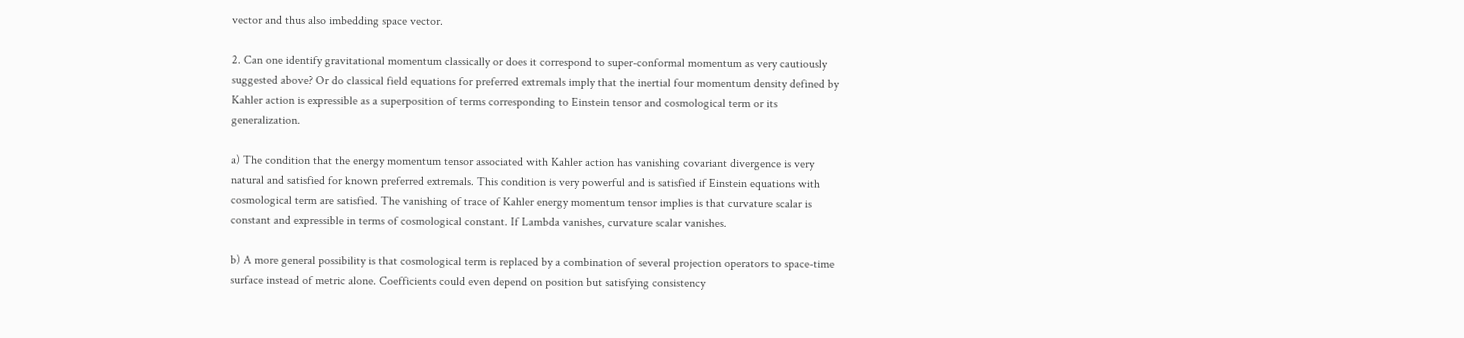vector and thus also imbedding space vector.

2. Can one identify gravitational momentum classically or does it correspond to super-conformal momentum as very cautiously suggested above? Or do classical field equations for preferred extremals imply that the inertial four momentum density defined by Kahler action is expressible as a superposition of terms corresponding to Einstein tensor and cosmological term or its generalization.

a) The condition that the energy momentum tensor associated with Kahler action has vanishing covariant divergence is very natural and satisfied for known preferred extremals. This condition is very powerful and is satisfied if Einstein equations with cosmological term are satisfied. The vanishing of trace of Kahler energy momentum tensor implies is that curvature scalar is constant and expressible in terms of cosmological constant. If Lambda vanishes, curvature scalar vanishes.

b) A more general possibility is that cosmological term is replaced by a combination of several projection operators to space-time surface instead of metric alone. Coefficients could even depend on position but satisfying consistency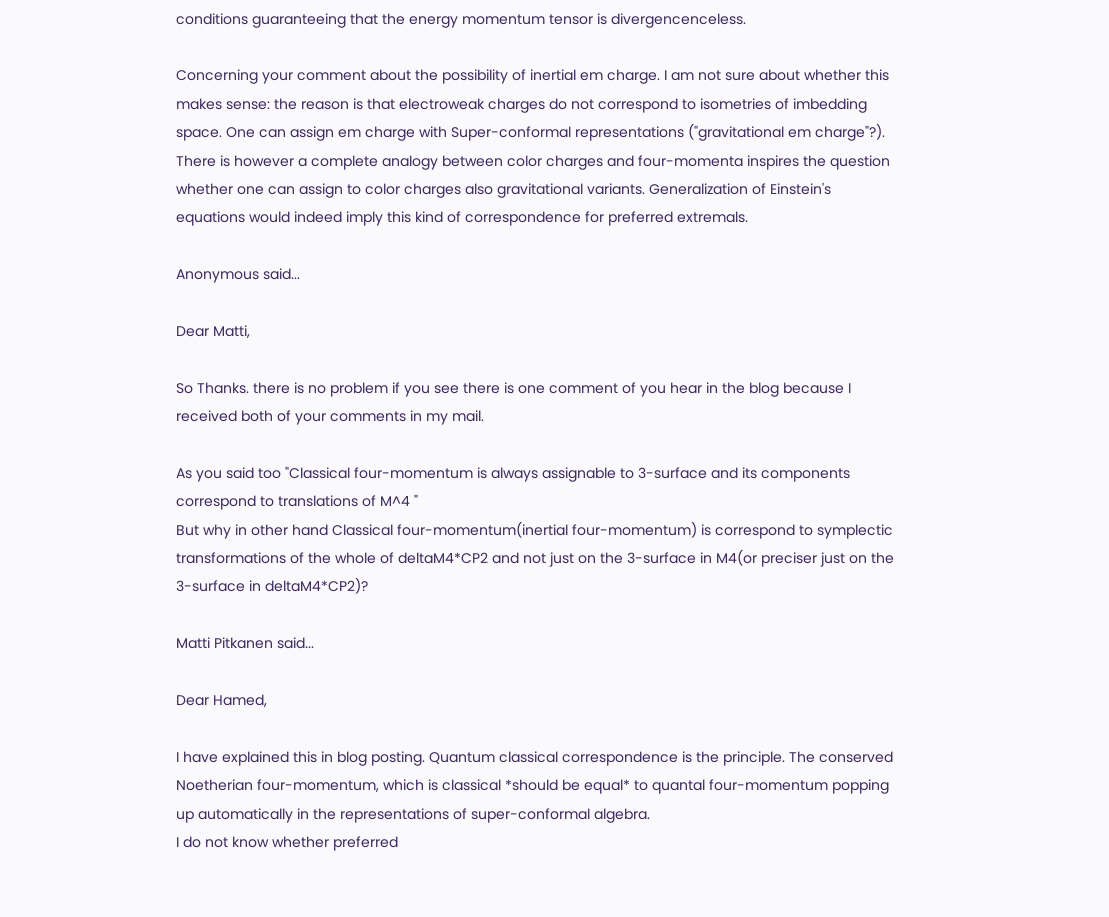conditions guaranteeing that the energy momentum tensor is divergencenceless.

Concerning your comment about the possibility of inertial em charge. I am not sure about whether this makes sense: the reason is that electroweak charges do not correspond to isometries of imbedding space. One can assign em charge with Super-conformal representations ("gravitational em charge"?). There is however a complete analogy between color charges and four-momenta inspires the question whether one can assign to color charges also gravitational variants. Generalization of Einstein's equations would indeed imply this kind of correspondence for preferred extremals.

Anonymous said...

Dear Matti,

So Thanks. there is no problem if you see there is one comment of you hear in the blog because I received both of your comments in my mail.

As you said too "Classical four-momentum is always assignable to 3-surface and its components correspond to translations of M^4 "
But why in other hand Classical four-momentum(inertial four-momentum) is correspond to symplectic transformations of the whole of deltaM4*CP2 and not just on the 3-surface in M4(or preciser just on the 3-surface in deltaM4*CP2)?

Matti Pitkanen said...

Dear Hamed,

I have explained this in blog posting. Quantum classical correspondence is the principle. The conserved Noetherian four-momentum, which is classical *should be equal* to quantal four-momentum popping up automatically in the representations of super-conformal algebra.
I do not know whether preferred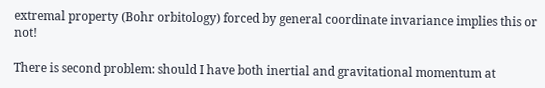extremal property (Bohr orbitology) forced by general coordinate invariance implies this or not!

There is second problem: should I have both inertial and gravitational momentum at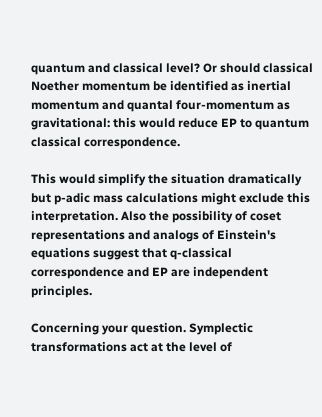quantum and classical level? Or should classical Noether momentum be identified as inertial momentum and quantal four-momentum as gravitational: this would reduce EP to quantum classical correspondence.

This would simplify the situation dramatically but p-adic mass calculations might exclude this interpretation. Also the possibility of coset representations and analogs of Einstein's equations suggest that q-classical correspondence and EP are independent principles.

Concerning your question. Symplectic transformations act at the level of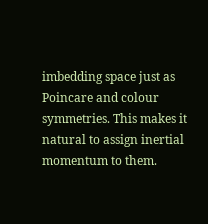imbedding space just as Poincare and colour symmetries. This makes it natural to assign inertial momentum to them.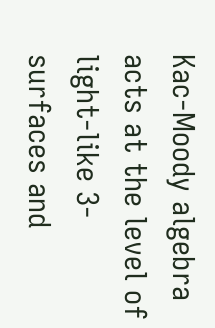Kac-Moody algebra acts at the level of light-like 3-surfaces and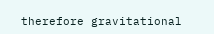therefore gravitational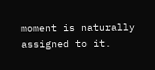moment is naturally assigned to it.